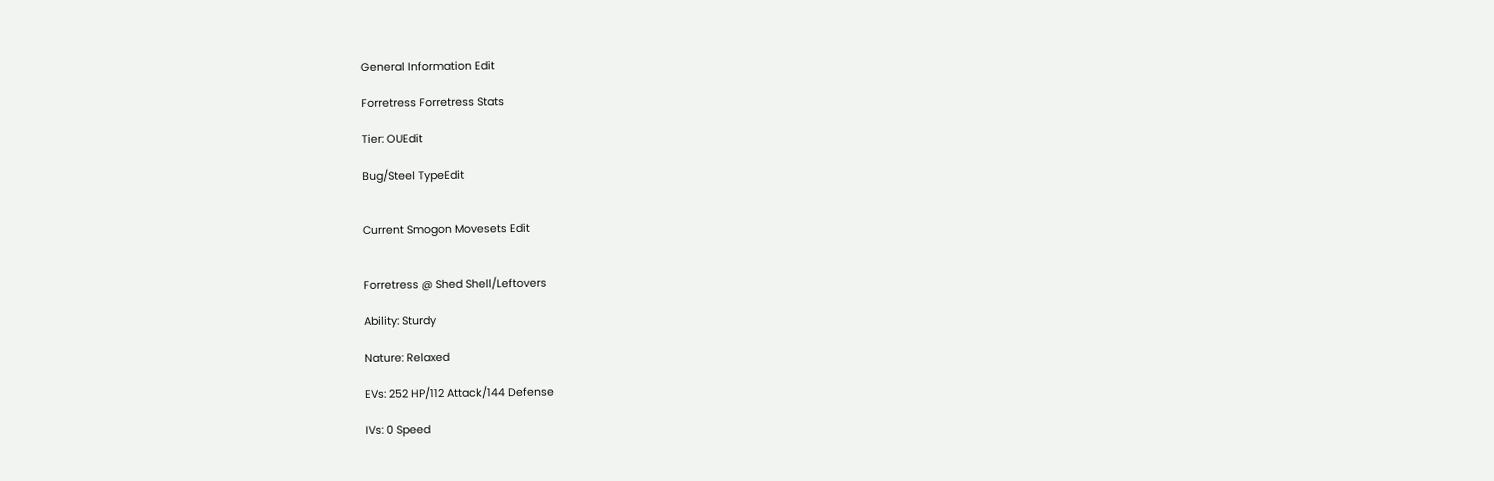General Information Edit

Forretress Forretress Stats

Tier: OUEdit

Bug/Steel TypeEdit


Current Smogon Movesets Edit


Forretress @ Shed Shell/Leftovers

Ability: Sturdy

Nature: Relaxed

EVs: 252 HP/112 Attack/144 Defense

IVs: 0 Speed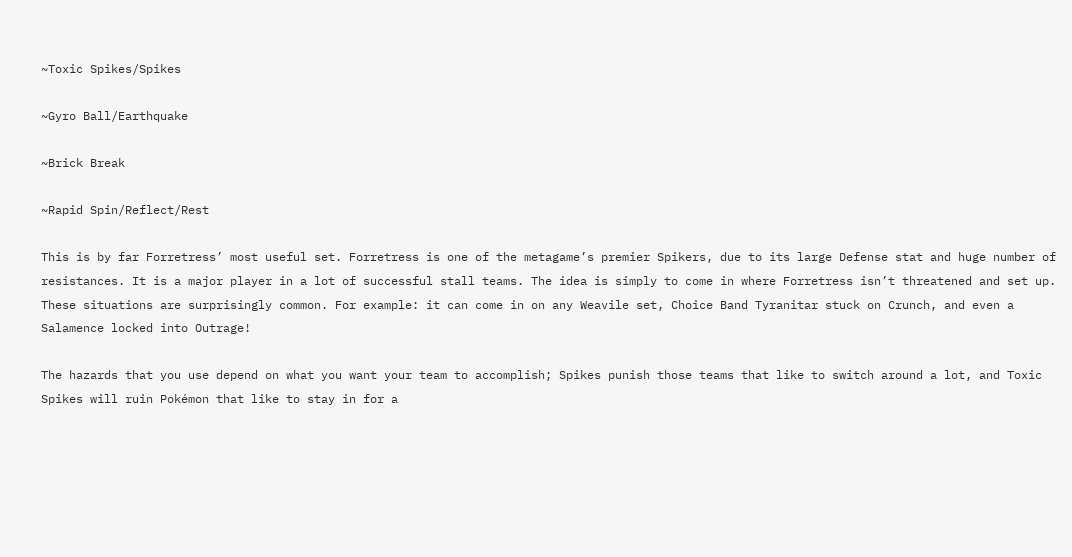~Toxic Spikes/Spikes

~Gyro Ball/Earthquake

~Brick Break

~Rapid Spin/Reflect/Rest

This is by far Forretress’ most useful set. Forretress is one of the metagame’s premier Spikers, due to its large Defense stat and huge number of resistances. It is a major player in a lot of successful stall teams. The idea is simply to come in where Forretress isn’t threatened and set up. These situations are surprisingly common. For example: it can come in on any Weavile set, Choice Band Tyranitar stuck on Crunch, and even a Salamence locked into Outrage!

The hazards that you use depend on what you want your team to accomplish; Spikes punish those teams that like to switch around a lot, and Toxic Spikes will ruin Pokémon that like to stay in for a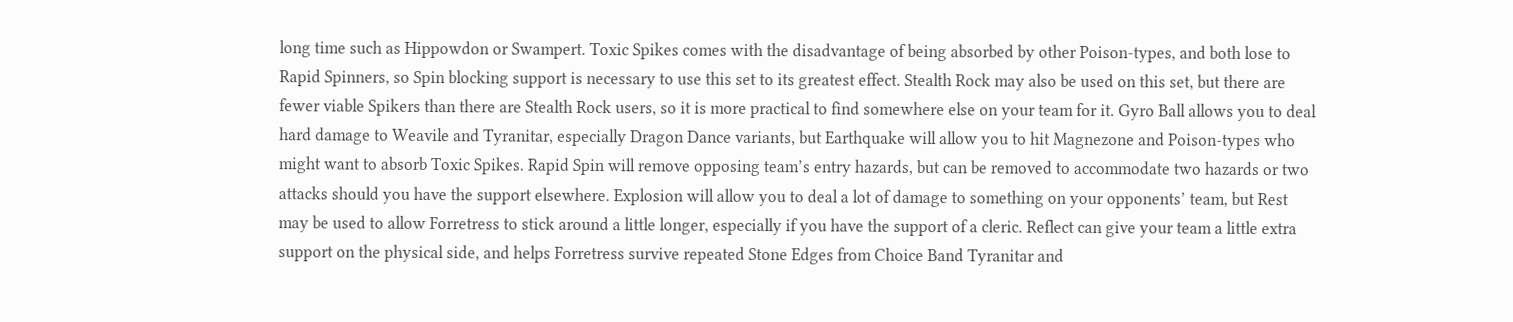long time such as Hippowdon or Swampert. Toxic Spikes comes with the disadvantage of being absorbed by other Poison-types, and both lose to Rapid Spinners, so Spin blocking support is necessary to use this set to its greatest effect. Stealth Rock may also be used on this set, but there are fewer viable Spikers than there are Stealth Rock users, so it is more practical to find somewhere else on your team for it. Gyro Ball allows you to deal hard damage to Weavile and Tyranitar, especially Dragon Dance variants, but Earthquake will allow you to hit Magnezone and Poison-types who might want to absorb Toxic Spikes. Rapid Spin will remove opposing team’s entry hazards, but can be removed to accommodate two hazards or two attacks should you have the support elsewhere. Explosion will allow you to deal a lot of damage to something on your opponents’ team, but Rest may be used to allow Forretress to stick around a little longer, especially if you have the support of a cleric. Reflect can give your team a little extra support on the physical side, and helps Forretress survive repeated Stone Edges from Choice Band Tyranitar and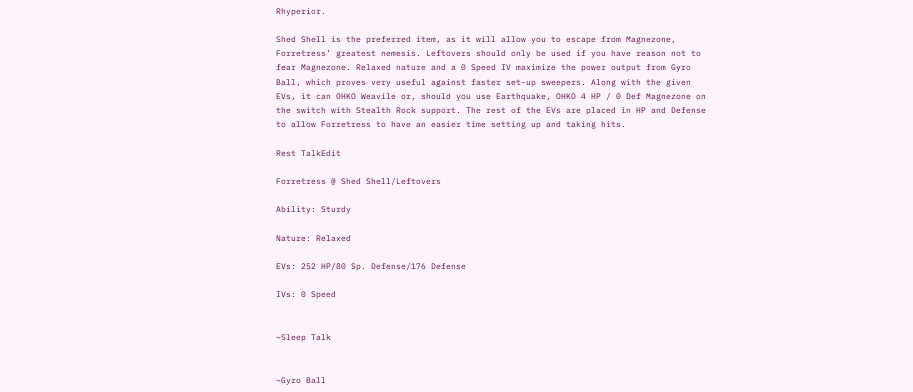Rhyperior.

Shed Shell is the preferred item, as it will allow you to escape from Magnezone, Forretress’ greatest nemesis. Leftovers should only be used if you have reason not to fear Magnezone. Relaxed nature and a 0 Speed IV maximize the power output from Gyro Ball, which proves very useful against faster set-up sweepers. Along with the given EVs, it can OHKO Weavile or, should you use Earthquake, OHKO 4 HP / 0 Def Magnezone on the switch with Stealth Rock support. The rest of the EVs are placed in HP and Defense to allow Forretress to have an easier time setting up and taking hits.

Rest TalkEdit

Forretress @ Shed Shell/Leftovers

Ability: Sturdy

Nature: Relaxed

EVs: 252 HP/80 Sp. Defense/176 Defense

IVs: 0 Speed


~Sleep Talk


~Gyro Ball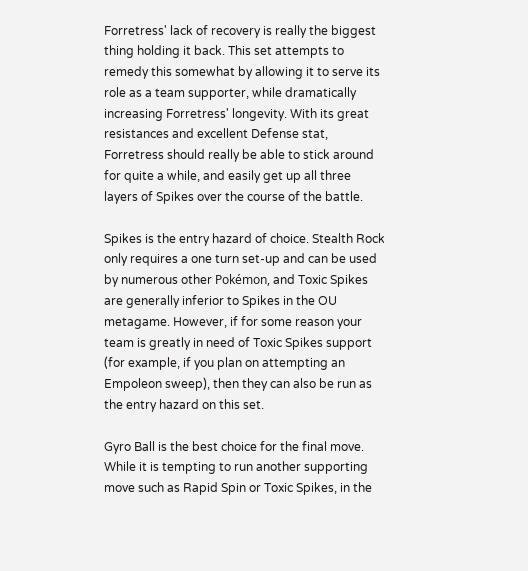Forretress' lack of recovery is really the biggest thing holding it back. This set attempts to remedy this somewhat by allowing it to serve its role as a team supporter, while dramatically increasing Forretress' longevity. With its great resistances and excellent Defense stat, Forretress should really be able to stick around for quite a while, and easily get up all three layers of Spikes over the course of the battle.

Spikes is the entry hazard of choice. Stealth Rock only requires a one turn set-up and can be used by numerous other Pokémon, and Toxic Spikes are generally inferior to Spikes in the OU metagame. However, if for some reason your team is greatly in need of Toxic Spikes support (for example, if you plan on attempting an Empoleon sweep), then they can also be run as the entry hazard on this set.

Gyro Ball is the best choice for the final move. While it is tempting to run another supporting move such as Rapid Spin or Toxic Spikes, in the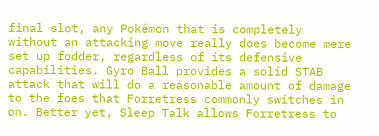final slot, any Pokémon that is completely without an attacking move really does become mere set up fodder, regardless of its defensive capabilities. Gyro Ball provides a solid STAB attack that will do a reasonable amount of damage to the foes that Forretress commonly switches in on. Better yet, Sleep Talk allows Forretress to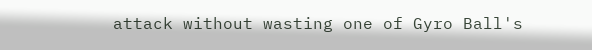attack without wasting one of Gyro Ball's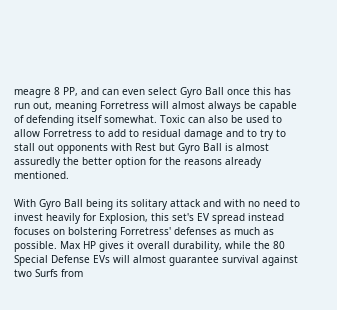meagre 8 PP, and can even select Gyro Ball once this has run out, meaning Forretress will almost always be capable of defending itself somewhat. Toxic can also be used to allow Forretress to add to residual damage and to try to stall out opponents with Rest but Gyro Ball is almost assuredly the better option for the reasons already mentioned.

With Gyro Ball being its solitary attack and with no need to invest heavily for Explosion, this set's EV spread instead focuses on bolstering Forretress' defenses as much as possible. Max HP gives it overall durability, while the 80 Special Defense EVs will almost guarantee survival against two Surfs from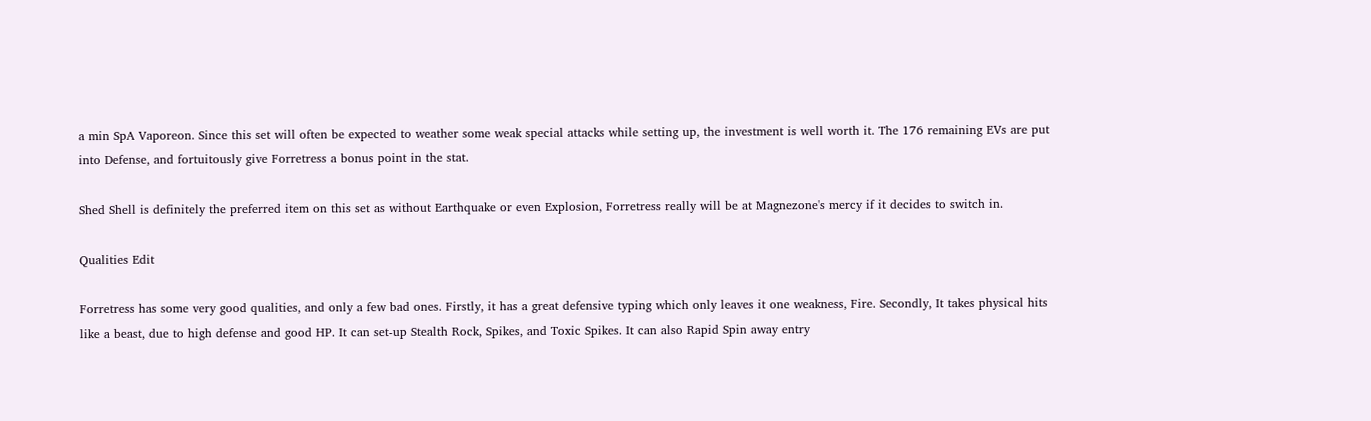a min SpA Vaporeon. Since this set will often be expected to weather some weak special attacks while setting up, the investment is well worth it. The 176 remaining EVs are put into Defense, and fortuitously give Forretress a bonus point in the stat.

Shed Shell is definitely the preferred item on this set as without Earthquake or even Explosion, Forretress really will be at Magnezone's mercy if it decides to switch in.

Qualities Edit

Forretress has some very good qualities, and only a few bad ones. Firstly, it has a great defensive typing which only leaves it one weakness, Fire. Secondly, It takes physical hits like a beast, due to high defense and good HP. It can set-up Stealth Rock, Spikes, and Toxic Spikes. It can also Rapid Spin away entry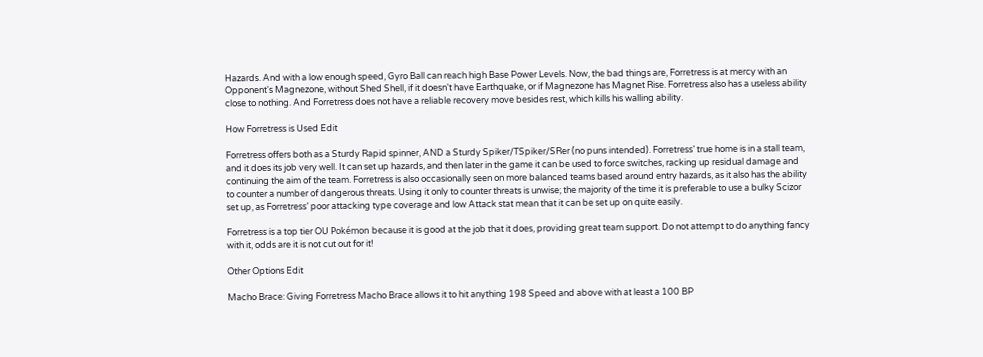Hazards. And with a low enough speed, Gyro Ball can reach high Base Power Levels. Now, the bad things are, Forretress is at mercy with an Opponent's Magnezone, without Shed Shell, if it doesn't have Earthquake, or if Magnezone has Magnet Rise. Forretress also has a useless ability close to nothing. And Forretress does not have a reliable recovery move besides rest, which kills his walling ability.

How Forretress is Used Edit

Forretress offers both as a Sturdy Rapid spinner, AND a Sturdy Spiker/TSpiker/SRer (no puns intended). Forretress’ true home is in a stall team, and it does its job very well. It can set up hazards, and then later in the game it can be used to force switches, racking up residual damage and continuing the aim of the team. Forretress is also occasionally seen on more balanced teams based around entry hazards, as it also has the ability to counter a number of dangerous threats. Using it only to counter threats is unwise; the majority of the time it is preferable to use a bulky Scizor set up, as Forretress’ poor attacking type coverage and low Attack stat mean that it can be set up on quite easily.

Forretress is a top tier OU Pokémon because it is good at the job that it does, providing great team support. Do not attempt to do anything fancy with it, odds are it is not cut out for it!

Other Options Edit

Macho Brace: Giving Forretress Macho Brace allows it to hit anything 198 Speed and above with at least a 100 BP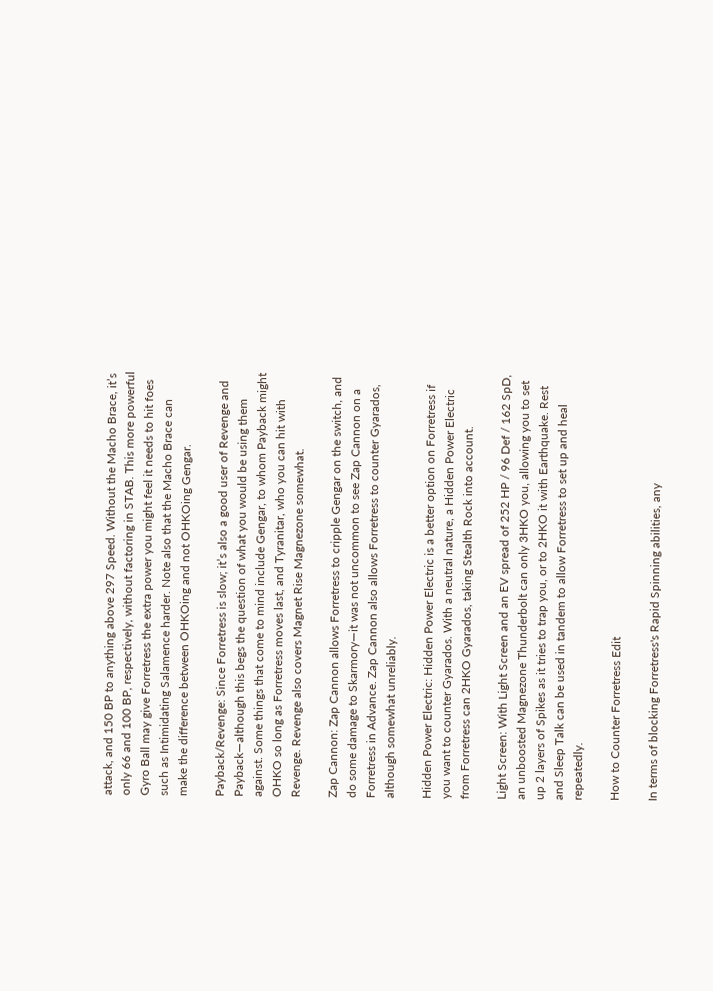attack, and 150 BP to anything above 297 Speed. Without the Macho Brace, it’s only 66 and 100 BP, respectively, without factoring in STAB. This more powerful Gyro Ball may give Forretress the extra power you might feel it needs to hit foes such as Intimidating Salamence harder. Note also that the Macho Brace can make the difference between OHKOing and not OHKOing Gengar.

Payback/Revenge: Since Forretress is slow; it’s also a good user of Revenge and Payback—although this begs the question of what you would be using them against. Some things that come to mind include Gengar, to whom Payback might OHKO so long as Forretress moves last, and Tyranitar, who you can hit with Revenge. Revenge also covers Magnet Rise Magnezone somewhat.

Zap Cannon: Zap Cannon allows Forretress to cripple Gengar on the switch, and do some damage to Skarmory—it was not uncommon to see Zap Cannon on a Forretress in Advance. Zap Cannon also allows Forretress to counter Gyarados, although somewhat unreliably.

Hidden Power Electric: Hidden Power Electric is a better option on Forretress if you want to counter Gyarados. With a neutral nature, a Hidden Power Electric from Forretress can 2HKO Gyarados, taking Stealth Rock into account.

Light Screen: With Light Screen and an EV spread of 252 HP / 96 Def / 162 SpD, an unboosted Magnezone Thunderbolt can only 3HKO you, allowing you to set up 2 layers of Spikes as it tries to trap you, or to 2HKO it with Earthquake. Rest and Sleep Talk can be used in tandem to allow Forretress to set up and heal repeatedly.

How to Counter Forretress Edit

In terms of blocking Forretress's Rapid Spinning abilities, any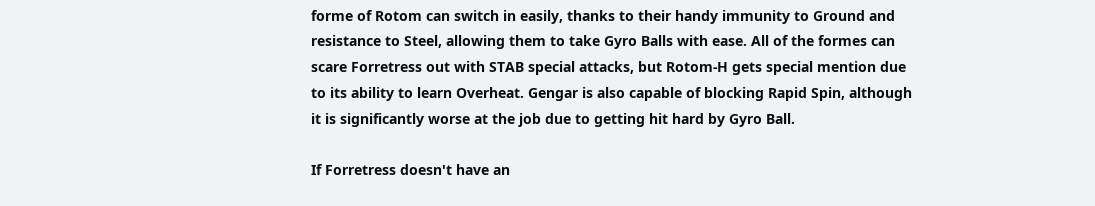forme of Rotom can switch in easily, thanks to their handy immunity to Ground and resistance to Steel, allowing them to take Gyro Balls with ease. All of the formes can scare Forretress out with STAB special attacks, but Rotom-H gets special mention due to its ability to learn Overheat. Gengar is also capable of blocking Rapid Spin, although it is significantly worse at the job due to getting hit hard by Gyro Ball.

If Forretress doesn't have an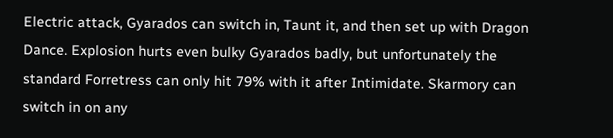Electric attack, Gyarados can switch in, Taunt it, and then set up with Dragon Dance. Explosion hurts even bulky Gyarados badly, but unfortunately the standard Forretress can only hit 79% with it after Intimidate. Skarmory can switch in on any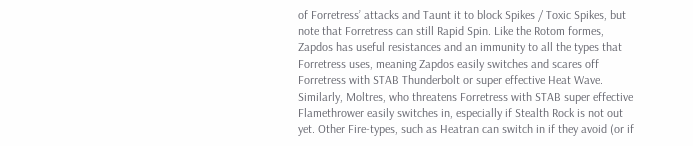of Forretress’ attacks and Taunt it to block Spikes / Toxic Spikes, but note that Forretress can still Rapid Spin. Like the Rotom formes, Zapdos has useful resistances and an immunity to all the types that Forretress uses, meaning Zapdos easily switches and scares off Forretress with STAB Thunderbolt or super effective Heat Wave. Similarly, Moltres, who threatens Forretress with STAB super effective Flamethrower easily switches in, especially if Stealth Rock is not out yet. Other Fire-types, such as Heatran can switch in if they avoid (or if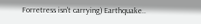Forretress isn't carrying) Earthquake..